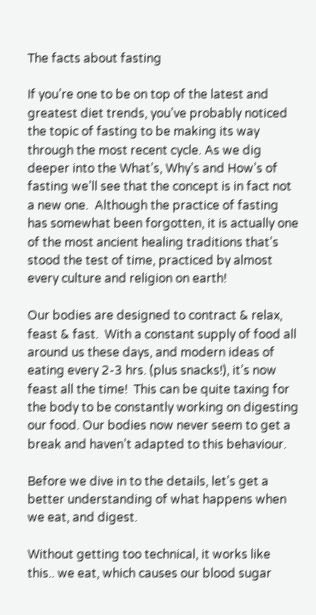The facts about fasting

If you’re one to be on top of the latest and greatest diet trends, you’ve probably noticed the topic of fasting to be making its way through the most recent cycle. As we dig deeper into the What’s, Why’s and How’s of fasting we’ll see that the concept is in fact not a new one.  Although the practice of fasting has somewhat been forgotten, it is actually one of the most ancient healing traditions that’s stood the test of time, practiced by almost every culture and religion on earth!

Our bodies are designed to contract & relax, feast & fast.  With a constant supply of food all around us these days, and modern ideas of eating every 2-3 hrs. (plus snacks!), it’s now feast all the time!  This can be quite taxing for the body to be constantly working on digesting our food. Our bodies now never seem to get a break and haven’t adapted to this behaviour.

Before we dive in to the details, let’s get a better understanding of what happens when we eat, and digest.

Without getting too technical, it works like this.. we eat, which causes our blood sugar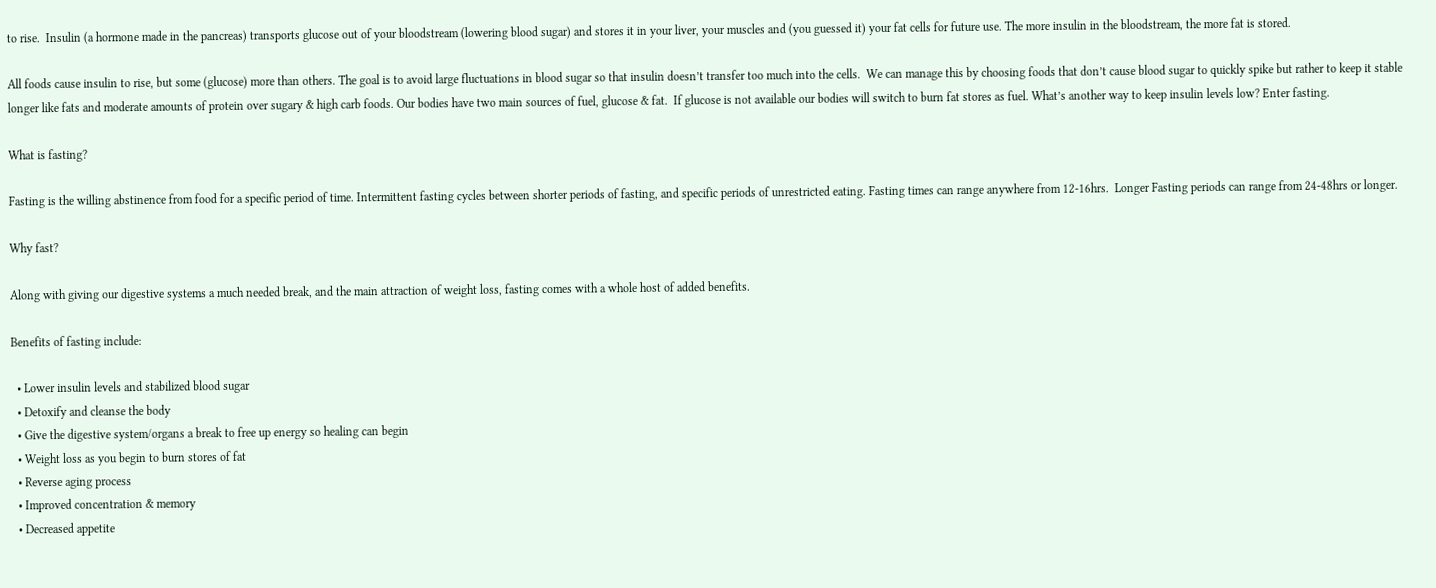to rise.  Insulin (a hormone made in the pancreas) transports glucose out of your bloodstream (lowering blood sugar) and stores it in your liver, your muscles and (you guessed it) your fat cells for future use. The more insulin in the bloodstream, the more fat is stored.

All foods cause insulin to rise, but some (glucose) more than others. The goal is to avoid large fluctuations in blood sugar so that insulin doesn’t transfer too much into the cells.  We can manage this by choosing foods that don’t cause blood sugar to quickly spike but rather to keep it stable longer like fats and moderate amounts of protein over sugary & high carb foods. Our bodies have two main sources of fuel, glucose & fat.  If glucose is not available our bodies will switch to burn fat stores as fuel. What’s another way to keep insulin levels low? Enter fasting.

What is fasting?

Fasting is the willing abstinence from food for a specific period of time. Intermittent fasting cycles between shorter periods of fasting, and specific periods of unrestricted eating. Fasting times can range anywhere from 12-16hrs.  Longer Fasting periods can range from 24-48hrs or longer.

Why fast?

Along with giving our digestive systems a much needed break, and the main attraction of weight loss, fasting comes with a whole host of added benefits.

Benefits of fasting include:

  • Lower insulin levels and stabilized blood sugar
  • Detoxify and cleanse the body
  • Give the digestive system/organs a break to free up energy so healing can begin
  • Weight loss as you begin to burn stores of fat
  • Reverse aging process
  • Improved concentration & memory
  • Decreased appetite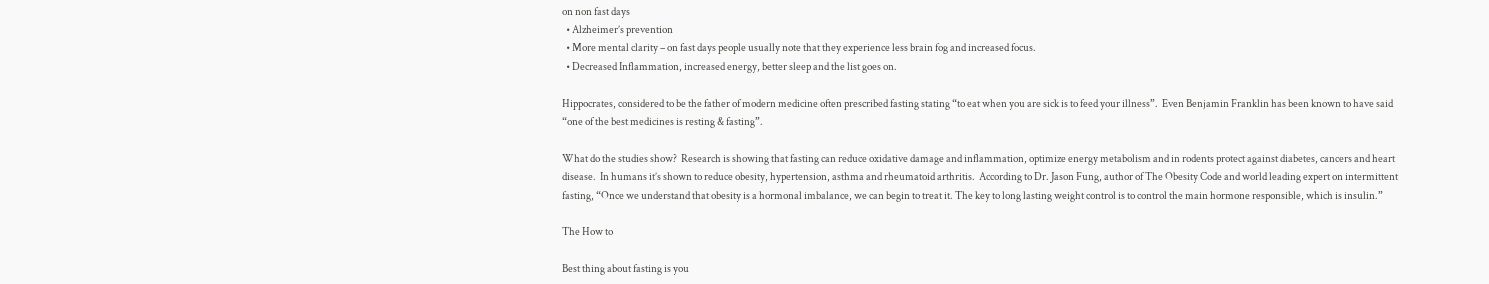on non fast days
  • Alzheimer’s prevention
  • More mental clarity – on fast days people usually note that they experience less brain fog and increased focus.
  • Decreased Inflammation, increased energy, better sleep and the list goes on.

Hippocrates, considered to be the father of modern medicine often prescribed fasting stating “to eat when you are sick is to feed your illness”.  Even Benjamin Franklin has been known to have said “one of the best medicines is resting & fasting”.

What do the studies show?  Research is showing that fasting can reduce oxidative damage and inflammation, optimize energy metabolism and in rodents protect against diabetes, cancers and heart disease.  In humans it’s shown to reduce obesity, hypertension, asthma and rheumatoid arthritis.  According to Dr. Jason Fung, author of The Obesity Code and world leading expert on intermittent fasting, “Once we understand that obesity is a hormonal imbalance, we can begin to treat it. The key to long lasting weight control is to control the main hormone responsible, which is insulin.”

The How to

Best thing about fasting is you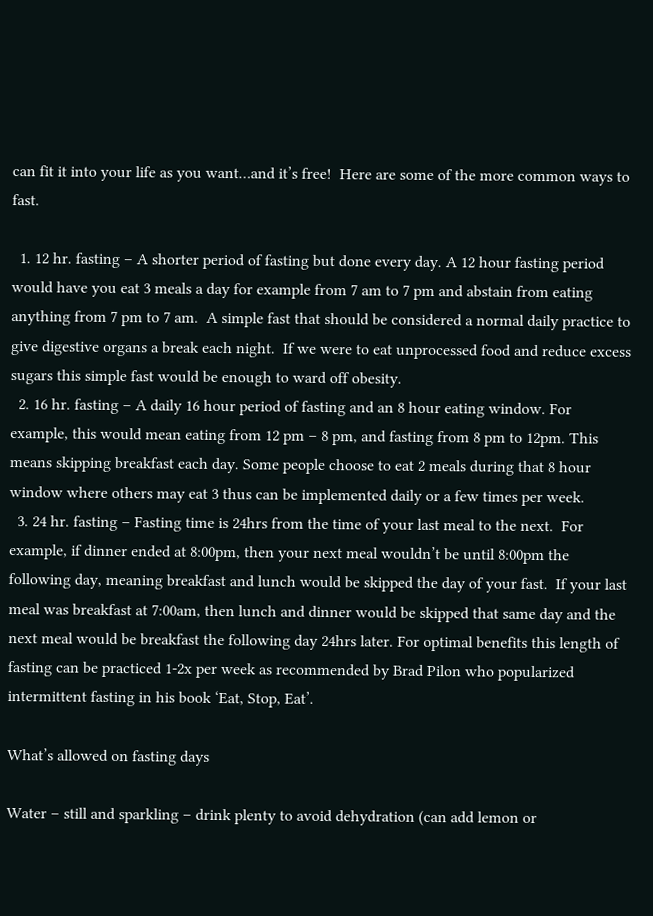can fit it into your life as you want…and it’s free!  Here are some of the more common ways to fast.

  1. 12 hr. fasting – A shorter period of fasting but done every day. A 12 hour fasting period  would have you eat 3 meals a day for example from 7 am to 7 pm and abstain from eating anything from 7 pm to 7 am.  A simple fast that should be considered a normal daily practice to give digestive organs a break each night.  If we were to eat unprocessed food and reduce excess sugars this simple fast would be enough to ward off obesity.
  2. 16 hr. fasting – A daily 16 hour period of fasting and an 8 hour eating window. For example, this would mean eating from 12 pm – 8 pm, and fasting from 8 pm to 12pm. This means skipping breakfast each day. Some people choose to eat 2 meals during that 8 hour window where others may eat 3 thus can be implemented daily or a few times per week.
  3. 24 hr. fasting – Fasting time is 24hrs from the time of your last meal to the next.  For example, if dinner ended at 8:00pm, then your next meal wouldn’t be until 8:00pm the following day, meaning breakfast and lunch would be skipped the day of your fast.  If your last meal was breakfast at 7:00am, then lunch and dinner would be skipped that same day and the next meal would be breakfast the following day 24hrs later. For optimal benefits this length of fasting can be practiced 1-2x per week as recommended by Brad Pilon who popularized intermittent fasting in his book ‘Eat, Stop, Eat’.

What’s allowed on fasting days

Water – still and sparkling – drink plenty to avoid dehydration (can add lemon or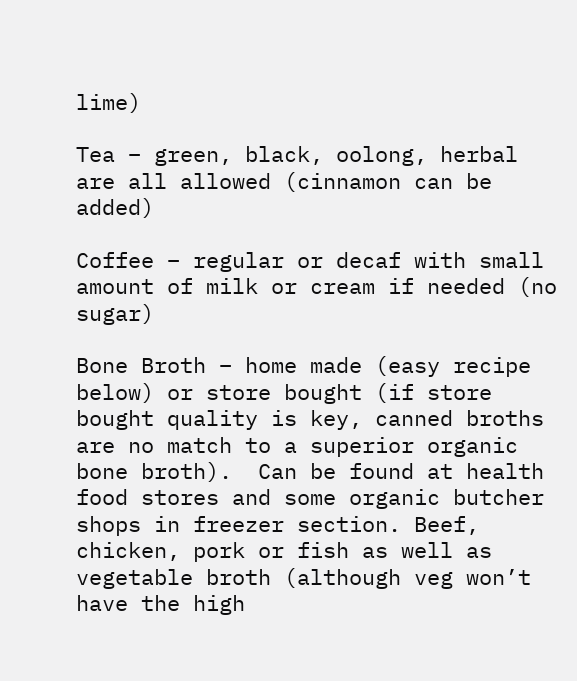lime)

Tea – green, black, oolong, herbal are all allowed (cinnamon can be added)

Coffee – regular or decaf with small amount of milk or cream if needed (no sugar)

Bone Broth – home made (easy recipe below) or store bought (if store bought quality is key, canned broths are no match to a superior organic bone broth).  Can be found at health food stores and some organic butcher shops in freezer section. Beef, chicken, pork or fish as well as vegetable broth (although veg won’t have the high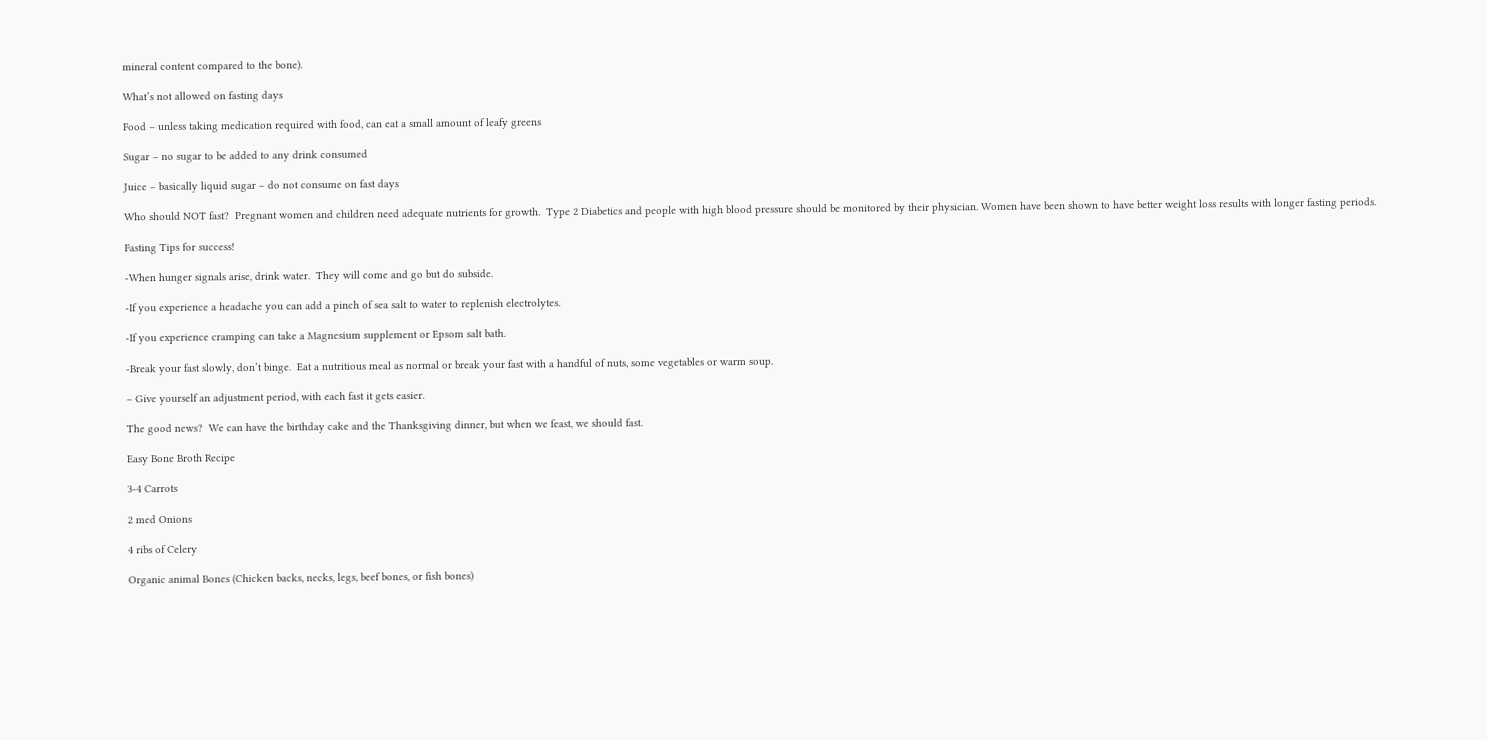mineral content compared to the bone).

What’s not allowed on fasting days

Food – unless taking medication required with food, can eat a small amount of leafy greens

Sugar – no sugar to be added to any drink consumed

Juice – basically liquid sugar – do not consume on fast days

Who should NOT fast?  Pregnant women and children need adequate nutrients for growth.  Type 2 Diabetics and people with high blood pressure should be monitored by their physician. Women have been shown to have better weight loss results with longer fasting periods.

Fasting Tips for success!

-When hunger signals arise, drink water.  They will come and go but do subside.

-If you experience a headache you can add a pinch of sea salt to water to replenish electrolytes.

-If you experience cramping can take a Magnesium supplement or Epsom salt bath.

-Break your fast slowly, don’t binge.  Eat a nutritious meal as normal or break your fast with a handful of nuts, some vegetables or warm soup.

– Give yourself an adjustment period, with each fast it gets easier.

The good news?  We can have the birthday cake and the Thanksgiving dinner, but when we feast, we should fast.

Easy Bone Broth Recipe

3-4 Carrots

2 med Onions

4 ribs of Celery

Organic animal Bones (Chicken backs, necks, legs, beef bones, or fish bones)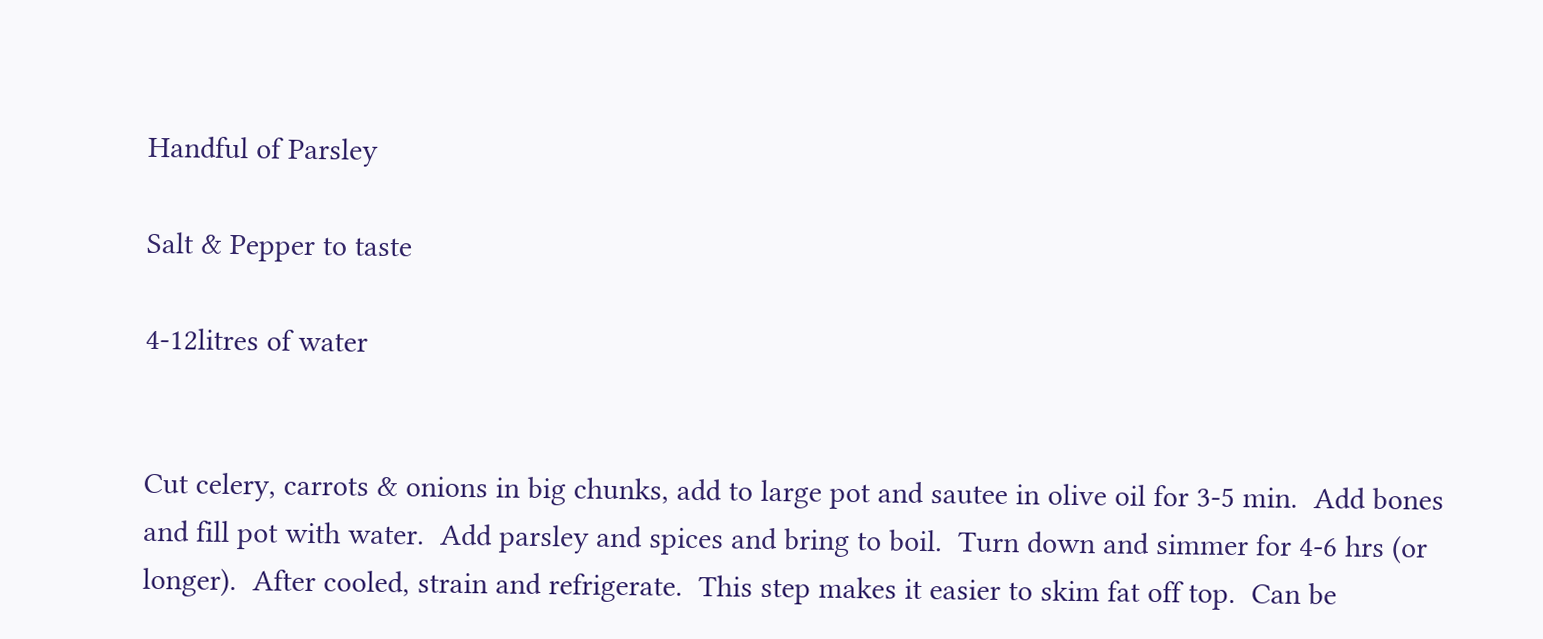Handful of Parsley

Salt & Pepper to taste

4-12litres of water


Cut celery, carrots & onions in big chunks, add to large pot and sautee in olive oil for 3-5 min.  Add bones and fill pot with water.  Add parsley and spices and bring to boil.  Turn down and simmer for 4-6 hrs (or longer).  After cooled, strain and refrigerate.  This step makes it easier to skim fat off top.  Can be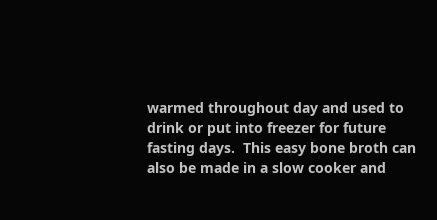warmed throughout day and used to drink or put into freezer for future fasting days.  This easy bone broth can also be made in a slow cooker and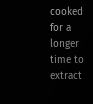cooked for a longer time to extract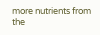more nutrients from the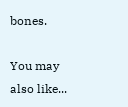bones.

You may also like...